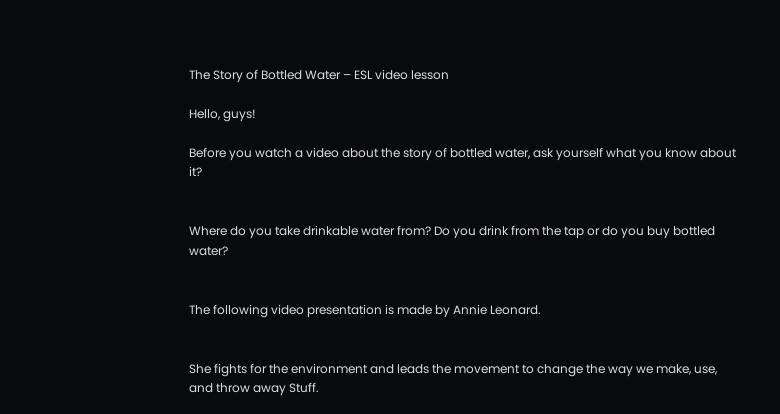The Story of Bottled Water – ESL video lesson

Hello, guys!

Before you watch a video about the story of bottled water, ask yourself what you know about it?


Where do you take drinkable water from? Do you drink from the tap or do you buy bottled water?


The following video presentation is made by Annie Leonard.


She fights for the environment and leads the movement to change the way we make, use, and throw away Stuff.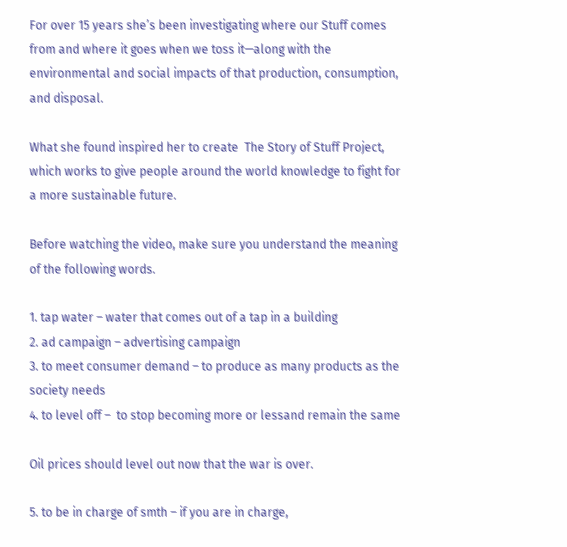For over 15 years she’s been investigating where our Stuff comes from and where it goes when we toss it—along with the environmental and social impacts of that production, consumption, and disposal.

What she found inspired her to create  The Story of Stuff Project, which works to give people around the world knowledge to fight for a more sustainable future.

Before watching the video, make sure you understand the meaning of the following words.

1. tap water – water that comes out of a tap in a building
2. ad campaign – advertising campaign
3. to meet consumer demand – to produce as many products as the society needs
4. to level off –  to stop becoming more or lessand remain the same

Oil prices should level out now that the war is over.

5. to be in charge of smth – if you are in charge,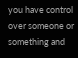you have control over someone or something and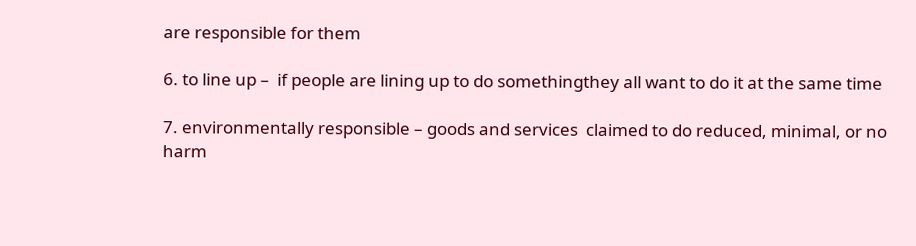are responsible for them

6. to line up –  if people are lining up to do somethingthey all want to do it at the same time

7. environmentally responsible – goods and services  claimed to do reduced, minimal, or no harm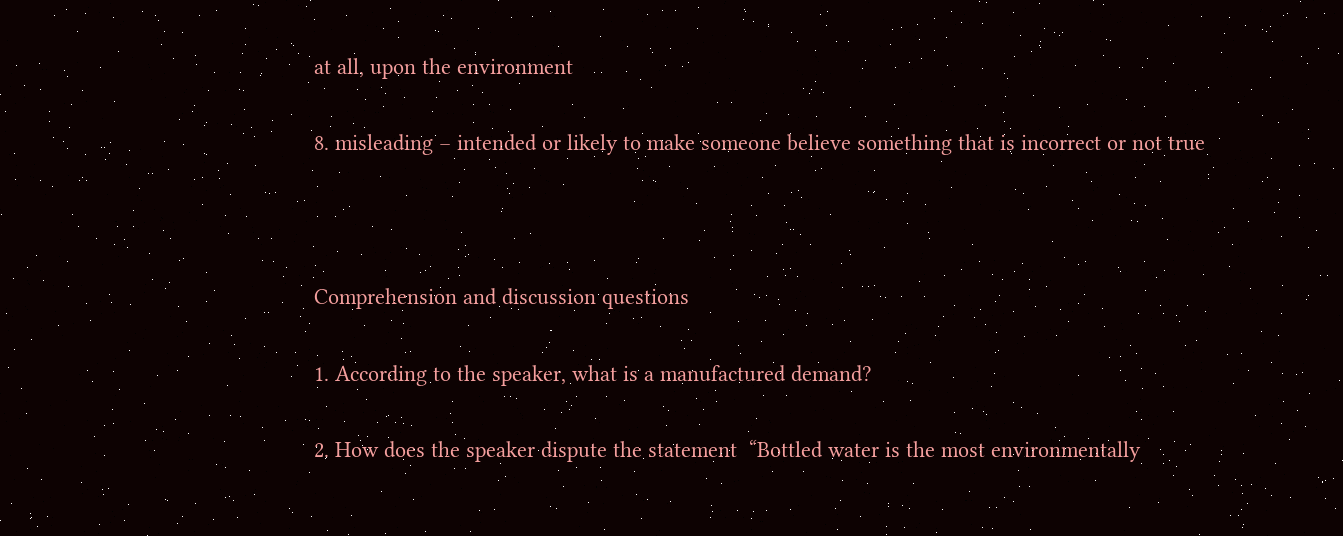at all, upon the environment

8. misleading – intended or likely to make someone believe something that is incorrect or not true



Comprehension and discussion questions

1. According to the speaker, what is a manufactured demand?

2. How does the speaker dispute the statement  “Bottled water is the most environmentally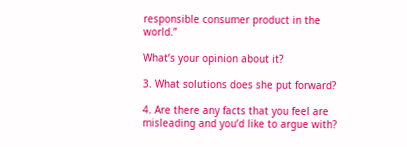responsible consumer product in the world.”

What’s your opinion about it?

3. What solutions does she put forward?

4. Are there any facts that you feel are misleading and you’d like to argue with?